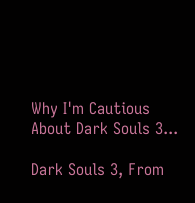Why I'm Cautious About Dark Souls 3...

Dark Souls 3, From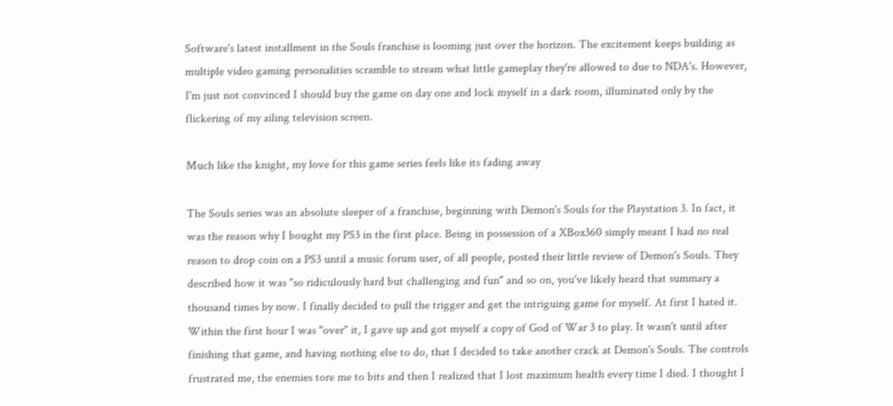Software's latest installment in the Souls franchise is looming just over the horizon. The excitement keeps building as multiple video gaming personalities scramble to stream what little gameplay they're allowed to due to NDA's. However, I'm just not convinced I should buy the game on day one and lock myself in a dark room, illuminated only by the flickering of my ailing television screen.

Much like the knight, my love for this game series feels like its fading away

The Souls series was an absolute sleeper of a franchise, beginning with Demon's Souls for the Playstation 3. In fact, it was the reason why I bought my PS3 in the first place. Being in possession of a XBox360 simply meant I had no real reason to drop coin on a PS3 until a music forum user, of all people, posted their little review of Demon's Souls. They described how it was "so ridiculously hard but challenging and fun" and so on, you've likely heard that summary a thousand times by now. I finally decided to pull the trigger and get the intriguing game for myself. At first I hated it. Within the first hour I was "over" it, I gave up and got myself a copy of God of War 3 to play. It wasn't until after finishing that game, and having nothing else to do, that I decided to take another crack at Demon's Souls. The controls frustrated me, the enemies tore me to bits and then I realized that I lost maximum health every time I died. I thought I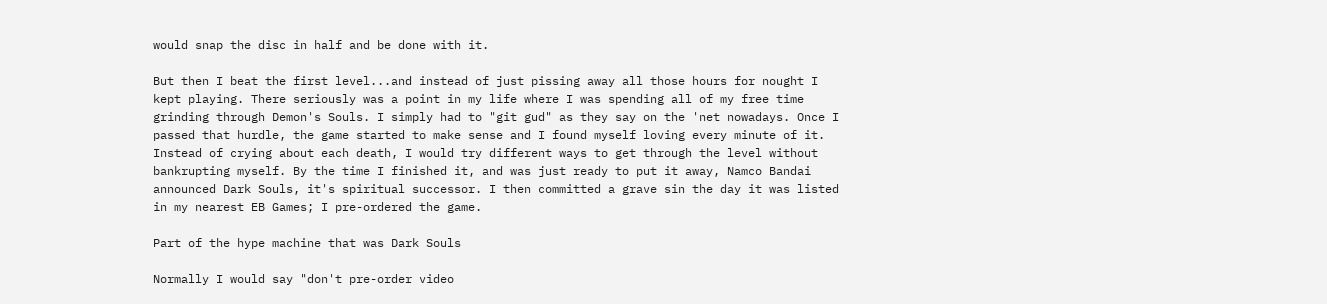would snap the disc in half and be done with it.

But then I beat the first level...and instead of just pissing away all those hours for nought I kept playing. There seriously was a point in my life where I was spending all of my free time grinding through Demon's Souls. I simply had to "git gud" as they say on the 'net nowadays. Once I passed that hurdle, the game started to make sense and I found myself loving every minute of it. Instead of crying about each death, I would try different ways to get through the level without bankrupting myself. By the time I finished it, and was just ready to put it away, Namco Bandai announced Dark Souls, it's spiritual successor. I then committed a grave sin the day it was listed in my nearest EB Games; I pre-ordered the game.

Part of the hype machine that was Dark Souls

Normally I would say "don't pre-order video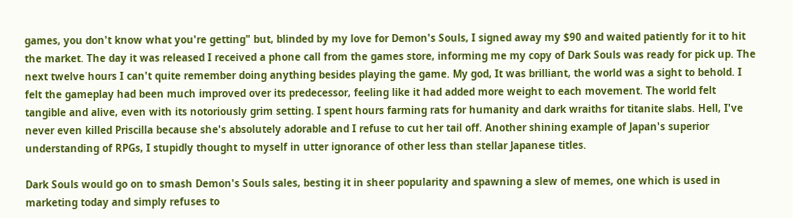games, you don't know what you're getting" but, blinded by my love for Demon's Souls, I signed away my $90 and waited patiently for it to hit the market. The day it was released I received a phone call from the games store, informing me my copy of Dark Souls was ready for pick up. The next twelve hours I can't quite remember doing anything besides playing the game. My god, It was brilliant, the world was a sight to behold. I felt the gameplay had been much improved over its predecessor, feeling like it had added more weight to each movement. The world felt tangible and alive, even with its notoriously grim setting. I spent hours farming rats for humanity and dark wraiths for titanite slabs. Hell, I've never even killed Priscilla because she's absolutely adorable and I refuse to cut her tail off. Another shining example of Japan's superior understanding of RPGs, I stupidly thought to myself in utter ignorance of other less than stellar Japanese titles.

Dark Souls would go on to smash Demon's Souls sales, besting it in sheer popularity and spawning a slew of memes, one which is used in marketing today and simply refuses to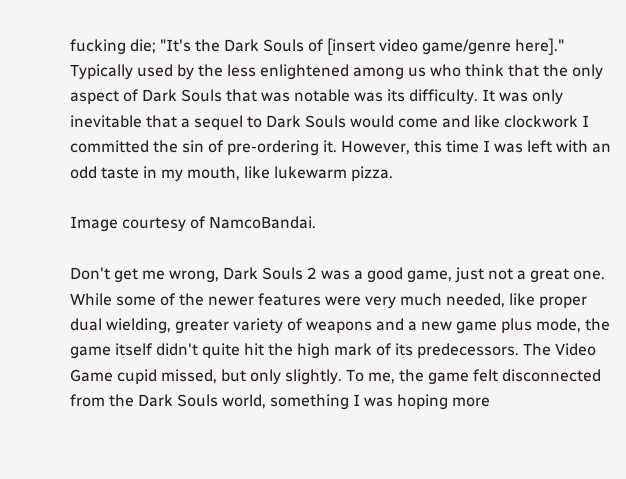fucking die; "It's the Dark Souls of [insert video game/genre here]." Typically used by the less enlightened among us who think that the only aspect of Dark Souls that was notable was its difficulty. It was only inevitable that a sequel to Dark Souls would come and like clockwork I committed the sin of pre-ordering it. However, this time I was left with an odd taste in my mouth, like lukewarm pizza.

Image courtesy of NamcoBandai.

Don't get me wrong, Dark Souls 2 was a good game, just not a great one. While some of the newer features were very much needed, like proper dual wielding, greater variety of weapons and a new game plus mode, the game itself didn't quite hit the high mark of its predecessors. The Video Game cupid missed, but only slightly. To me, the game felt disconnected from the Dark Souls world, something I was hoping more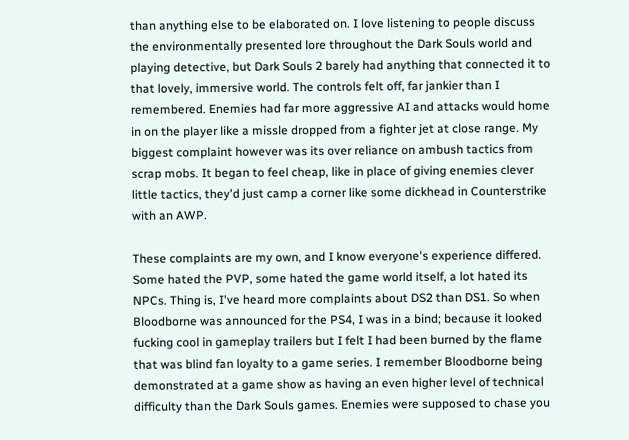than anything else to be elaborated on. I love listening to people discuss the environmentally presented lore throughout the Dark Souls world and playing detective, but Dark Souls 2 barely had anything that connected it to that lovely, immersive world. The controls felt off, far jankier than I remembered. Enemies had far more aggressive AI and attacks would home in on the player like a missle dropped from a fighter jet at close range. My biggest complaint however was its over reliance on ambush tactics from scrap mobs. It began to feel cheap, like in place of giving enemies clever little tactics, they'd just camp a corner like some dickhead in Counterstrike with an AWP.

These complaints are my own, and I know everyone's experience differed. Some hated the PVP, some hated the game world itself, a lot hated its NPCs. Thing is, I've heard more complaints about DS2 than DS1. So when Bloodborne was announced for the PS4, I was in a bind; because it looked fucking cool in gameplay trailers but I felt I had been burned by the flame that was blind fan loyalty to a game series. I remember Bloodborne being demonstrated at a game show as having an even higher level of technical difficulty than the Dark Souls games. Enemies were supposed to chase you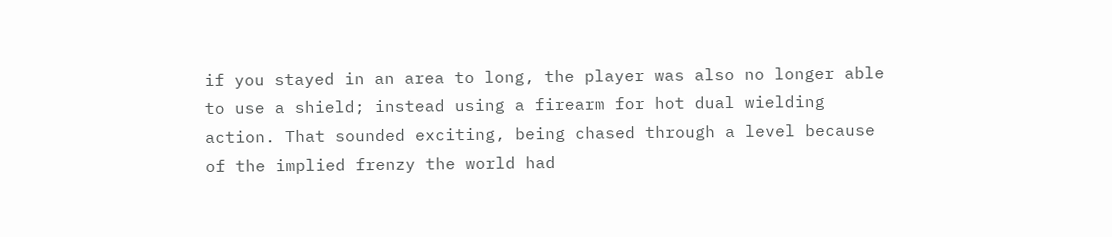if you stayed in an area to long, the player was also no longer able to use a shield; instead using a firearm for hot dual wielding action. That sounded exciting, being chased through a level because of the implied frenzy the world had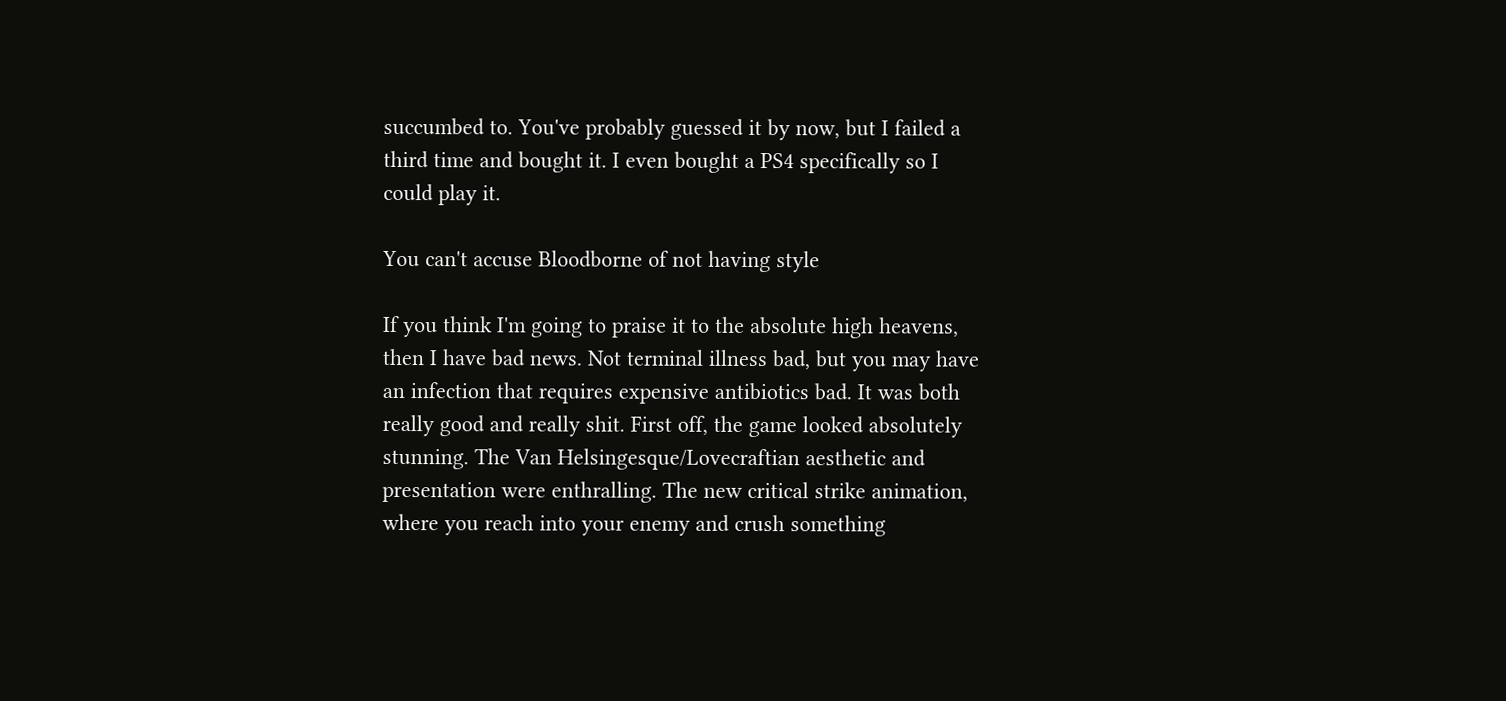succumbed to. You've probably guessed it by now, but I failed a third time and bought it. I even bought a PS4 specifically so I could play it.

You can't accuse Bloodborne of not having style

If you think I'm going to praise it to the absolute high heavens, then I have bad news. Not terminal illness bad, but you may have an infection that requires expensive antibiotics bad. It was both really good and really shit. First off, the game looked absolutely stunning. The Van Helsingesque/Lovecraftian aesthetic and presentation were enthralling. The new critical strike animation, where you reach into your enemy and crush something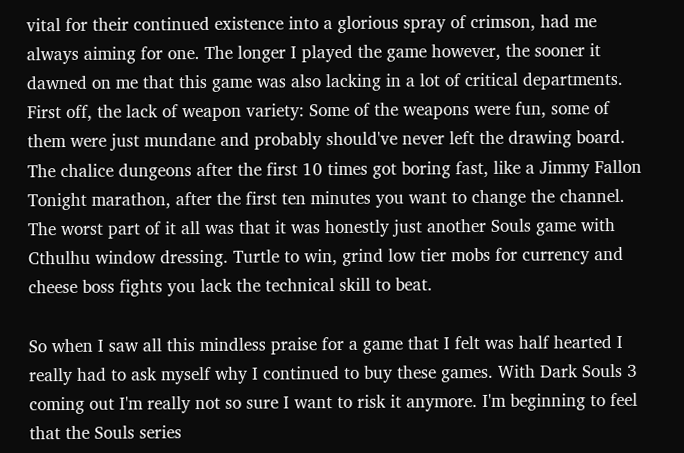vital for their continued existence into a glorious spray of crimson, had me always aiming for one. The longer I played the game however, the sooner it dawned on me that this game was also lacking in a lot of critical departments. First off, the lack of weapon variety: Some of the weapons were fun, some of them were just mundane and probably should've never left the drawing board. The chalice dungeons after the first 10 times got boring fast, like a Jimmy Fallon Tonight marathon, after the first ten minutes you want to change the channel. The worst part of it all was that it was honestly just another Souls game with Cthulhu window dressing. Turtle to win, grind low tier mobs for currency and cheese boss fights you lack the technical skill to beat.

So when I saw all this mindless praise for a game that I felt was half hearted I really had to ask myself why I continued to buy these games. With Dark Souls 3 coming out I'm really not so sure I want to risk it anymore. I'm beginning to feel that the Souls series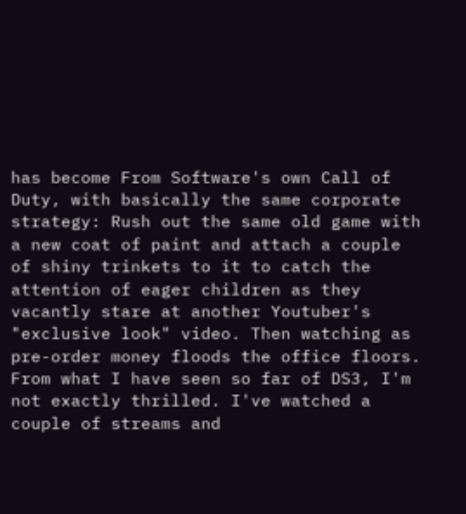has become From Software's own Call of Duty, with basically the same corporate strategy: Rush out the same old game with a new coat of paint and attach a couple of shiny trinkets to it to catch the attention of eager children as they vacantly stare at another Youtuber's "exclusive look" video. Then watching as pre-order money floods the office floors. From what I have seen so far of DS3, I'm not exactly thrilled. I've watched a couple of streams and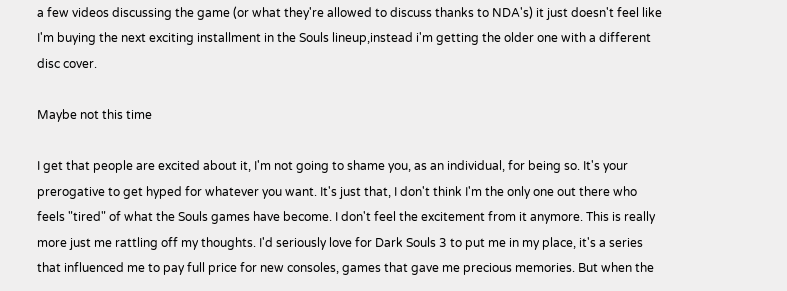a few videos discussing the game (or what they're allowed to discuss thanks to NDA's) it just doesn't feel like I'm buying the next exciting installment in the Souls lineup,instead i'm getting the older one with a different disc cover.

Maybe not this time

I get that people are excited about it, I'm not going to shame you, as an individual, for being so. It's your prerogative to get hyped for whatever you want. It's just that, I don't think I'm the only one out there who feels "tired" of what the Souls games have become. I don't feel the excitement from it anymore. This is really more just me rattling off my thoughts. I'd seriously love for Dark Souls 3 to put me in my place, it's a series that influenced me to pay full price for new consoles, games that gave me precious memories. But when the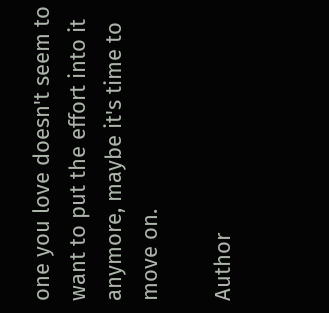one you love doesn't seem to want to put the effort into it anymore, maybe it's time to move on.

Author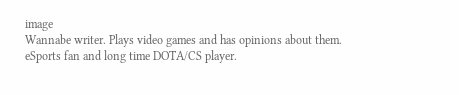image
Wannabe writer. Plays video games and has opinions about them. eSports fan and long time DOTA/CS player.